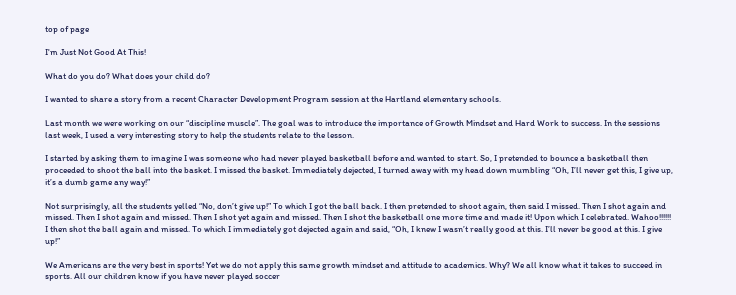top of page

I'm Just Not Good At This!

What do you do? What does your child do?

I wanted to share a story from a recent Character Development Program session at the Hartland elementary schools.

Last month we were working on our “discipline muscle”. The goal was to introduce the importance of Growth Mindset and Hard Work to success. In the sessions last week, I used a very interesting story to help the students relate to the lesson.

I started by asking them to imagine I was someone who had never played basketball before and wanted to start. So, I pretended to bounce a basketball then proceeded to shoot the ball into the basket. I missed the basket. Immediately dejected, I turned away with my head down mumbling “Oh, I’ll never get this, I give up, it’s a dumb game any way!”

Not surprisingly, all the students yelled “No, don’t give up!” To which I got the ball back. I then pretended to shoot again, then said I missed. Then I shot again and missed. Then I shot again and missed. Then I shot yet again and missed. Then I shot the basketball one more time and made it! Upon which I celebrated. Wahoo!!!!!! I then shot the ball again and missed. To which I immediately got dejected again and said, “Oh, I knew I wasn’t really good at this. I’ll never be good at this. I give up!”

We Americans are the very best in sports! Yet we do not apply this same growth mindset and attitude to academics. Why? We all know what it takes to succeed in sports. All our children know if you have never played soccer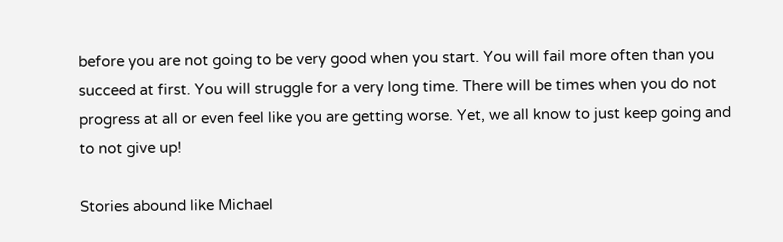before you are not going to be very good when you start. You will fail more often than you succeed at first. You will struggle for a very long time. There will be times when you do not progress at all or even feel like you are getting worse. Yet, we all know to just keep going and to not give up!

Stories abound like Michael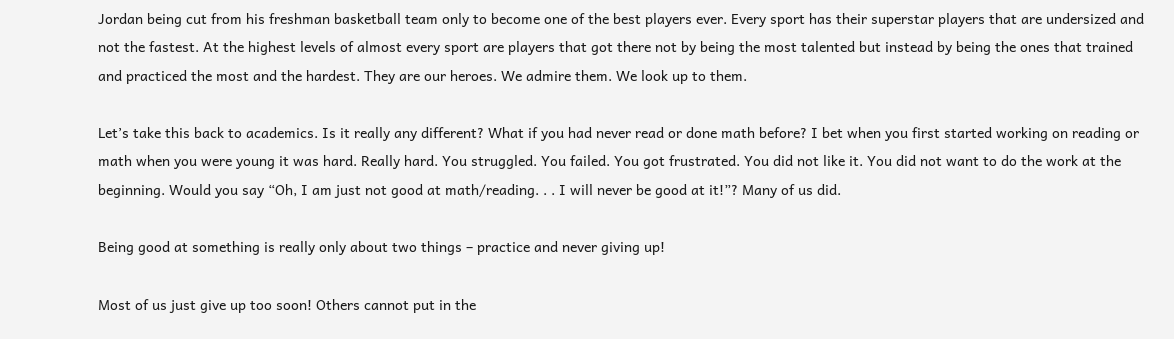Jordan being cut from his freshman basketball team only to become one of the best players ever. Every sport has their superstar players that are undersized and not the fastest. At the highest levels of almost every sport are players that got there not by being the most talented but instead by being the ones that trained and practiced the most and the hardest. They are our heroes. We admire them. We look up to them.

Let’s take this back to academics. Is it really any different? What if you had never read or done math before? I bet when you first started working on reading or math when you were young it was hard. Really hard. You struggled. You failed. You got frustrated. You did not like it. You did not want to do the work at the beginning. Would you say “Oh, I am just not good at math/reading. . . I will never be good at it!”? Many of us did.

Being good at something is really only about two things – practice and never giving up!

Most of us just give up too soon! Others cannot put in the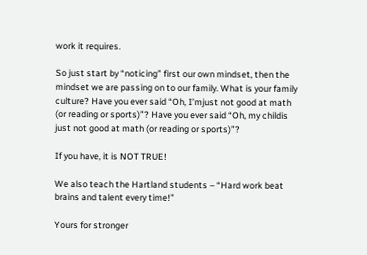work it requires.

So just start by “noticing” first our own mindset, then the mindset we are passing on to our family. What is your family culture? Have you ever said “Oh, I’mjust not good at math (or reading or sports)”? Have you ever said “Oh, my childis just not good at math (or reading or sports)”?

If you have, it is NOT TRUE!

We also teach the Hartland students – “Hard work beat brains and talent every time!”

Yours for stronger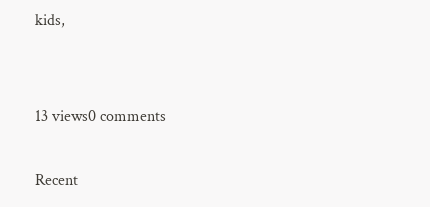kids,


13 views0 comments

Recent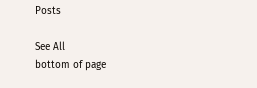Posts

See All
bottom of page